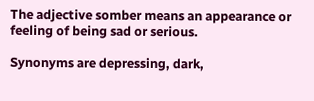The adjective somber means an appearance or feeling of being sad or serious.

Synonyms are depressing, dark,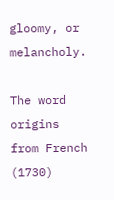gloomy, or melancholy.

The word origins from French (1730)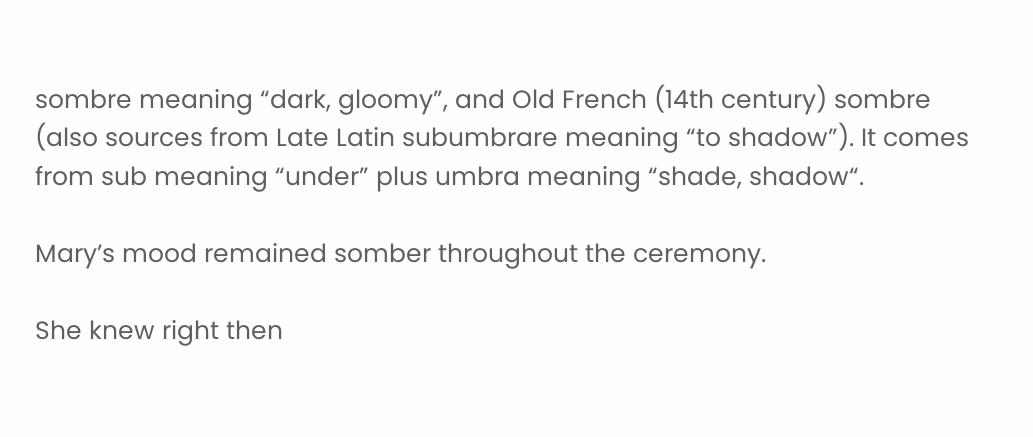sombre meaning “dark, gloomy”, and Old French (14th century) sombre (also sources from Late Latin subumbrare meaning “to shadow”). It comes from sub meaning “under” plus umbra meaning “shade, shadow“.

Mary’s mood remained somber throughout the ceremony.

She knew right then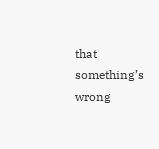that something’s wrong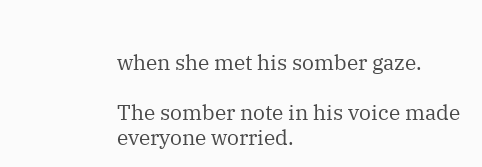when she met his somber gaze.

The somber note in his voice made everyone worried.